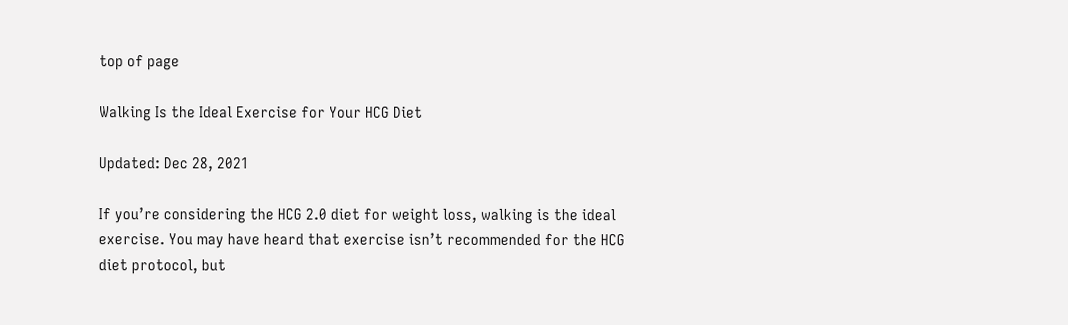top of page

Walking Is the Ideal Exercise for Your HCG Diet

Updated: Dec 28, 2021

If you’re considering the HCG 2.0 diet for weight loss, walking is the ideal exercise. You may have heard that exercise isn’t recommended for the HCG diet protocol, but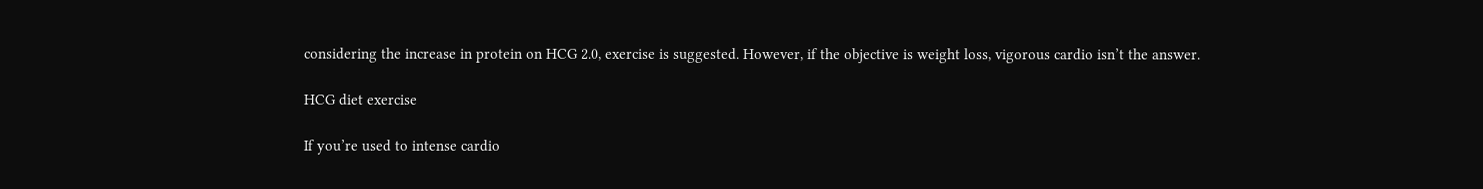considering the increase in protein on HCG 2.0, exercise is suggested. However, if the objective is weight loss, vigorous cardio isn’t the answer.

HCG diet exercise

If you’re used to intense cardio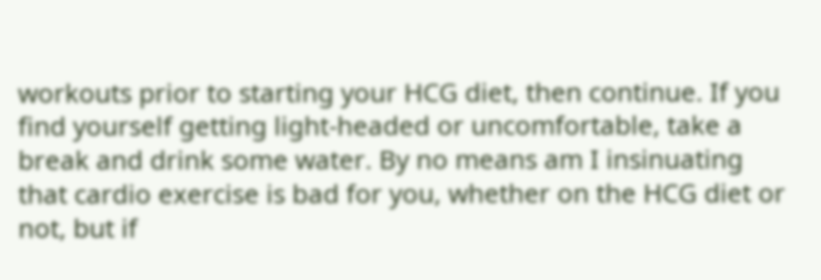workouts prior to starting your HCG diet, then continue. If you find yourself getting light-headed or uncomfortable, take a break and drink some water. By no means am I insinuating that cardio exercise is bad for you, whether on the HCG diet or not, but if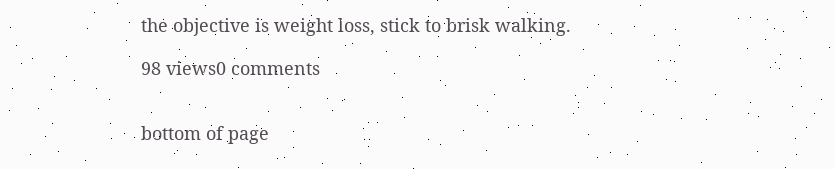the objective is weight loss, stick to brisk walking.

98 views0 comments


bottom of page